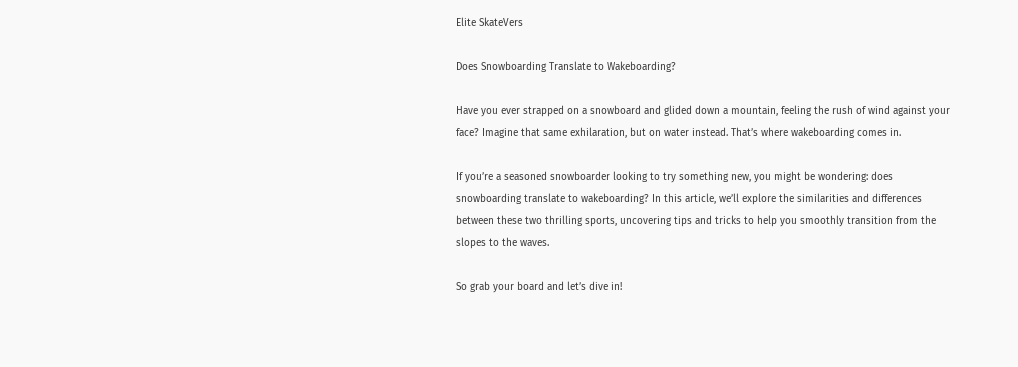Elite SkateVers

Does Snowboarding Translate to Wakeboarding?

Have you ever strapped on a snowboard and glided down a mountain, feeling the rush of wind against your face? Imagine that same exhilaration, but on water instead. That’s where wakeboarding comes in.

If you’re a seasoned snowboarder looking to try something new, you might be wondering: does snowboarding translate to wakeboarding? In this article, we’ll explore the similarities and differences between these two thrilling sports, uncovering tips and tricks to help you smoothly transition from the slopes to the waves.

So grab your board and let’s dive in!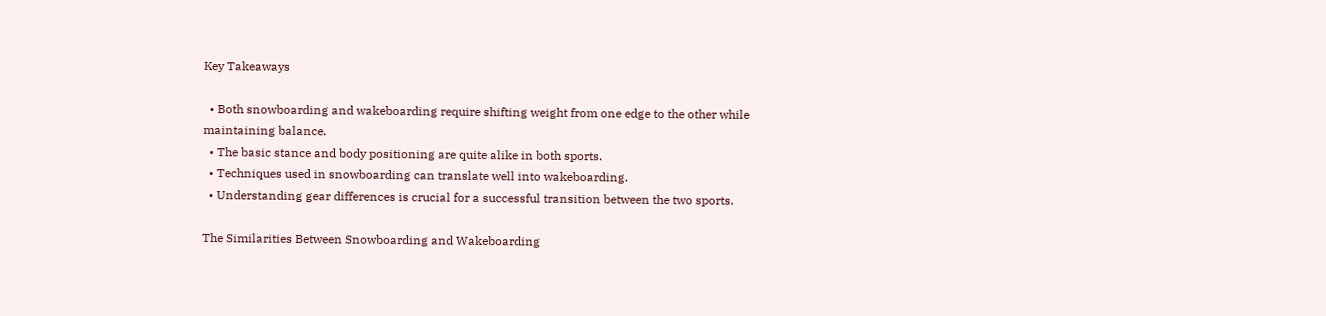Key Takeaways

  • Both snowboarding and wakeboarding require shifting weight from one edge to the other while maintaining balance.
  • The basic stance and body positioning are quite alike in both sports.
  • Techniques used in snowboarding can translate well into wakeboarding.
  • Understanding gear differences is crucial for a successful transition between the two sports.

The Similarities Between Snowboarding and Wakeboarding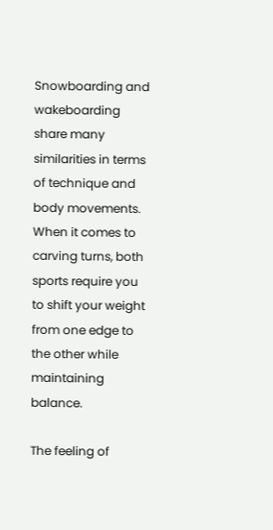Snowboarding and wakeboarding share many similarities in terms of technique and body movements. When it comes to carving turns, both sports require you to shift your weight from one edge to the other while maintaining balance.

The feeling of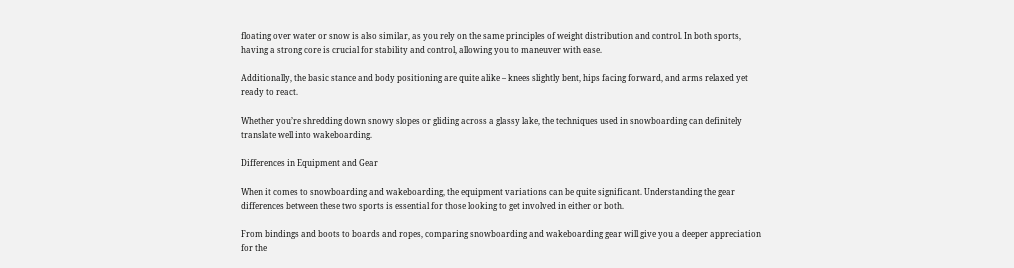floating over water or snow is also similar, as you rely on the same principles of weight distribution and control. In both sports, having a strong core is crucial for stability and control, allowing you to maneuver with ease.

Additionally, the basic stance and body positioning are quite alike – knees slightly bent, hips facing forward, and arms relaxed yet ready to react.

Whether you’re shredding down snowy slopes or gliding across a glassy lake, the techniques used in snowboarding can definitely translate well into wakeboarding.

Differences in Equipment and Gear

When it comes to snowboarding and wakeboarding, the equipment variations can be quite significant. Understanding the gear differences between these two sports is essential for those looking to get involved in either or both.

From bindings and boots to boards and ropes, comparing snowboarding and wakeboarding gear will give you a deeper appreciation for the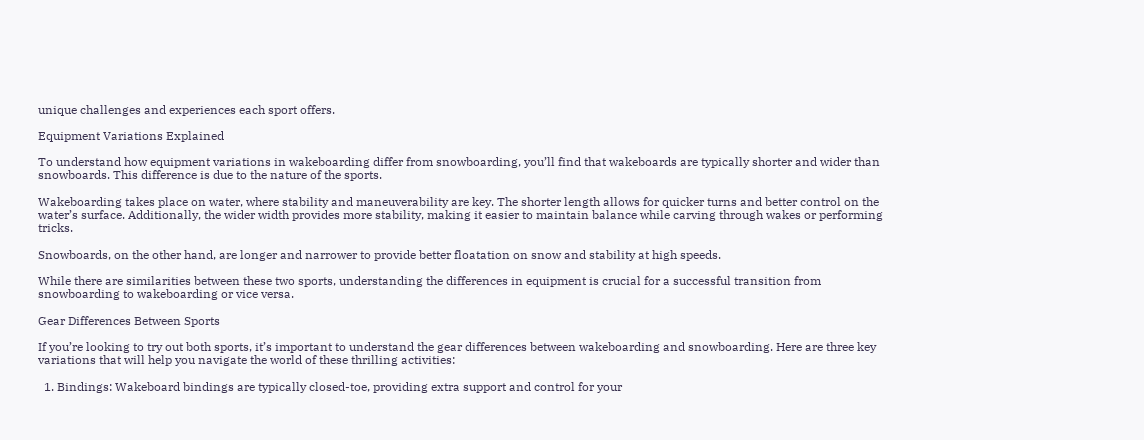unique challenges and experiences each sport offers.

Equipment Variations Explained

To understand how equipment variations in wakeboarding differ from snowboarding, you’ll find that wakeboards are typically shorter and wider than snowboards. This difference is due to the nature of the sports.

Wakeboarding takes place on water, where stability and maneuverability are key. The shorter length allows for quicker turns and better control on the water’s surface. Additionally, the wider width provides more stability, making it easier to maintain balance while carving through wakes or performing tricks.

Snowboards, on the other hand, are longer and narrower to provide better floatation on snow and stability at high speeds.

While there are similarities between these two sports, understanding the differences in equipment is crucial for a successful transition from snowboarding to wakeboarding or vice versa.

Gear Differences Between Sports

If you’re looking to try out both sports, it’s important to understand the gear differences between wakeboarding and snowboarding. Here are three key variations that will help you navigate the world of these thrilling activities:

  1. Bindings: Wakeboard bindings are typically closed-toe, providing extra support and control for your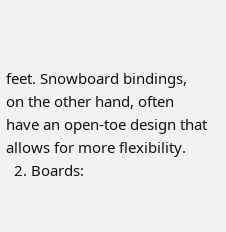feet. Snowboard bindings, on the other hand, often have an open-toe design that allows for more flexibility.
  2. Boards: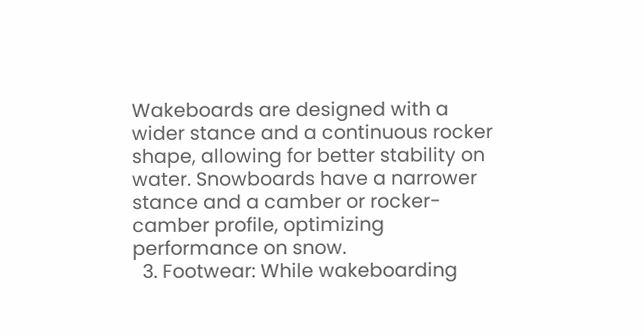Wakeboards are designed with a wider stance and a continuous rocker shape, allowing for better stability on water. Snowboards have a narrower stance and a camber or rocker-camber profile, optimizing performance on snow.
  3. Footwear: While wakeboarding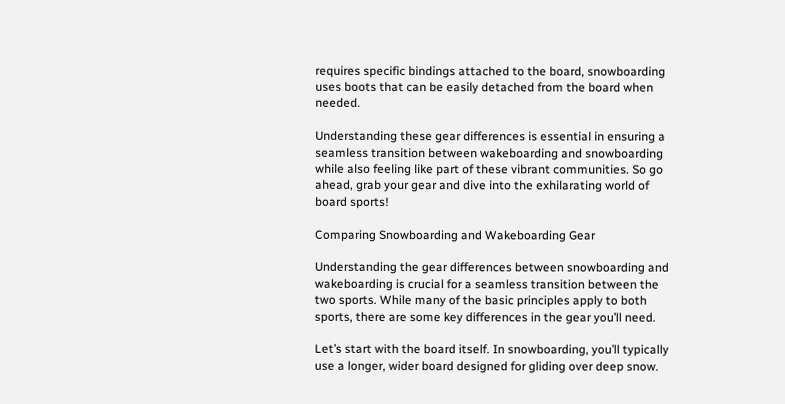requires specific bindings attached to the board, snowboarding uses boots that can be easily detached from the board when needed.

Understanding these gear differences is essential in ensuring a seamless transition between wakeboarding and snowboarding while also feeling like part of these vibrant communities. So go ahead, grab your gear and dive into the exhilarating world of board sports!

Comparing Snowboarding and Wakeboarding Gear

Understanding the gear differences between snowboarding and wakeboarding is crucial for a seamless transition between the two sports. While many of the basic principles apply to both sports, there are some key differences in the gear you’ll need.

Let’s start with the board itself. In snowboarding, you’ll typically use a longer, wider board designed for gliding over deep snow.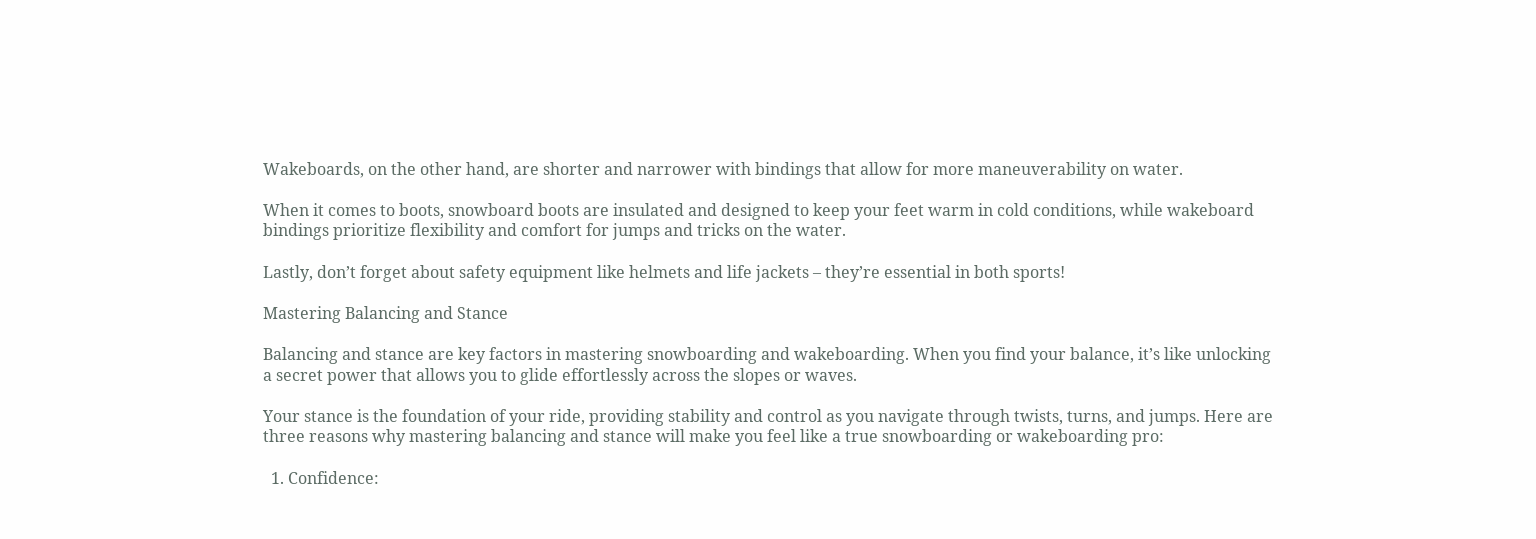Wakeboards, on the other hand, are shorter and narrower with bindings that allow for more maneuverability on water.

When it comes to boots, snowboard boots are insulated and designed to keep your feet warm in cold conditions, while wakeboard bindings prioritize flexibility and comfort for jumps and tricks on the water.

Lastly, don’t forget about safety equipment like helmets and life jackets – they’re essential in both sports!

Mastering Balancing and Stance

Balancing and stance are key factors in mastering snowboarding and wakeboarding. When you find your balance, it’s like unlocking a secret power that allows you to glide effortlessly across the slopes or waves.

Your stance is the foundation of your ride, providing stability and control as you navigate through twists, turns, and jumps. Here are three reasons why mastering balancing and stance will make you feel like a true snowboarding or wakeboarding pro:

  1. Confidence: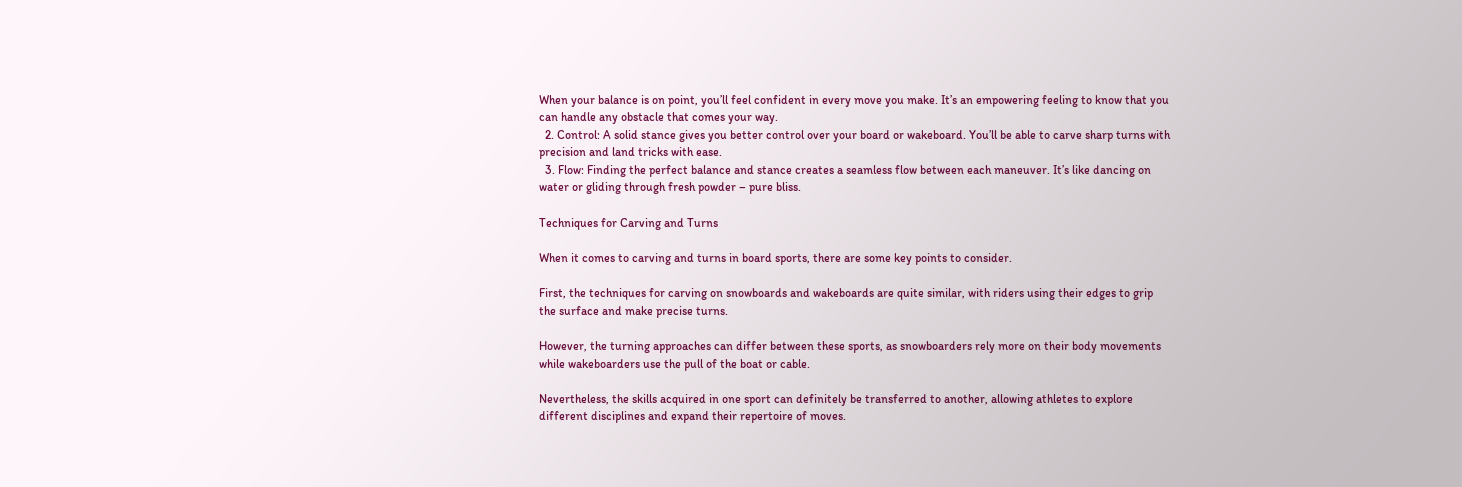When your balance is on point, you’ll feel confident in every move you make. It’s an empowering feeling to know that you can handle any obstacle that comes your way.
  2. Control: A solid stance gives you better control over your board or wakeboard. You’ll be able to carve sharp turns with precision and land tricks with ease.
  3. Flow: Finding the perfect balance and stance creates a seamless flow between each maneuver. It’s like dancing on water or gliding through fresh powder – pure bliss.

Techniques for Carving and Turns

When it comes to carving and turns in board sports, there are some key points to consider.

First, the techniques for carving on snowboards and wakeboards are quite similar, with riders using their edges to grip the surface and make precise turns.

However, the turning approaches can differ between these sports, as snowboarders rely more on their body movements while wakeboarders use the pull of the boat or cable.

Nevertheless, the skills acquired in one sport can definitely be transferred to another, allowing athletes to explore different disciplines and expand their repertoire of moves.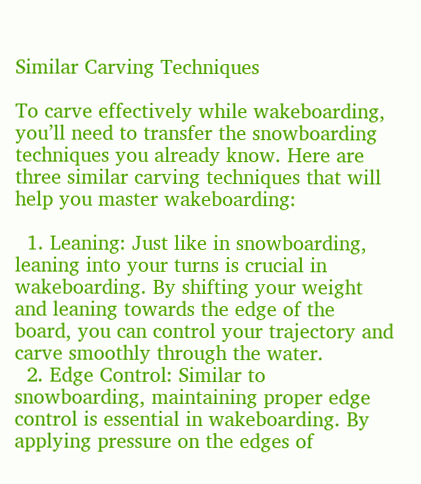Similar Carving Techniques

To carve effectively while wakeboarding, you’ll need to transfer the snowboarding techniques you already know. Here are three similar carving techniques that will help you master wakeboarding:

  1. Leaning: Just like in snowboarding, leaning into your turns is crucial in wakeboarding. By shifting your weight and leaning towards the edge of the board, you can control your trajectory and carve smoothly through the water.
  2. Edge Control: Similar to snowboarding, maintaining proper edge control is essential in wakeboarding. By applying pressure on the edges of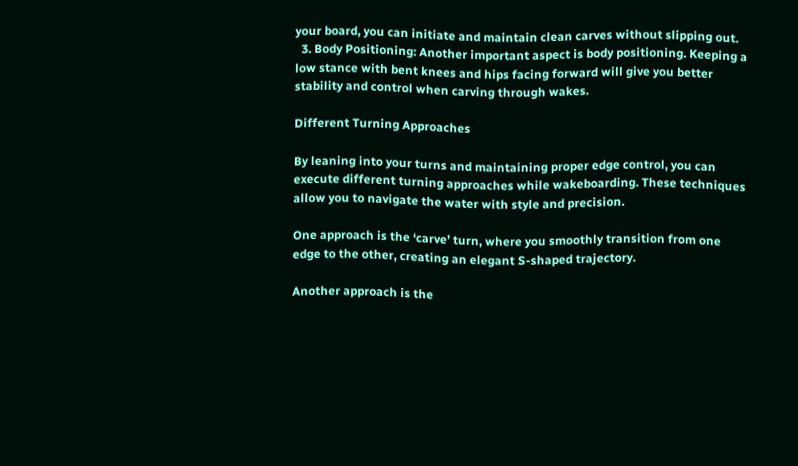your board, you can initiate and maintain clean carves without slipping out.
  3. Body Positioning: Another important aspect is body positioning. Keeping a low stance with bent knees and hips facing forward will give you better stability and control when carving through wakes.

Different Turning Approaches

By leaning into your turns and maintaining proper edge control, you can execute different turning approaches while wakeboarding. These techniques allow you to navigate the water with style and precision.

One approach is the ‘carve’ turn, where you smoothly transition from one edge to the other, creating an elegant S-shaped trajectory.

Another approach is the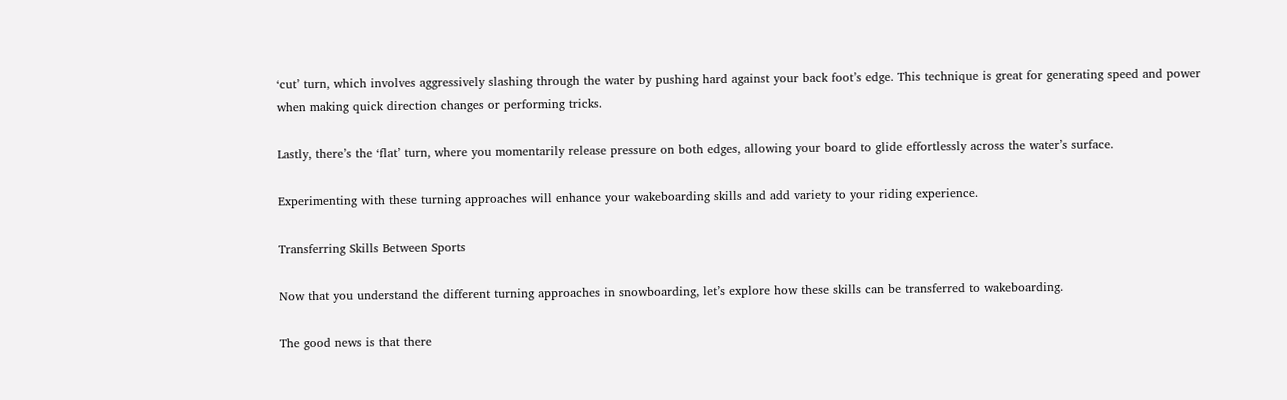‘cut’ turn, which involves aggressively slashing through the water by pushing hard against your back foot’s edge. This technique is great for generating speed and power when making quick direction changes or performing tricks.

Lastly, there’s the ‘flat’ turn, where you momentarily release pressure on both edges, allowing your board to glide effortlessly across the water’s surface.

Experimenting with these turning approaches will enhance your wakeboarding skills and add variety to your riding experience.

Transferring Skills Between Sports

Now that you understand the different turning approaches in snowboarding, let’s explore how these skills can be transferred to wakeboarding.

The good news is that there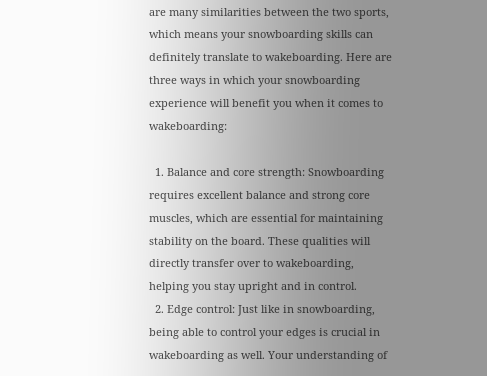are many similarities between the two sports, which means your snowboarding skills can definitely translate to wakeboarding. Here are three ways in which your snowboarding experience will benefit you when it comes to wakeboarding:

  1. Balance and core strength: Snowboarding requires excellent balance and strong core muscles, which are essential for maintaining stability on the board. These qualities will directly transfer over to wakeboarding, helping you stay upright and in control.
  2. Edge control: Just like in snowboarding, being able to control your edges is crucial in wakeboarding as well. Your understanding of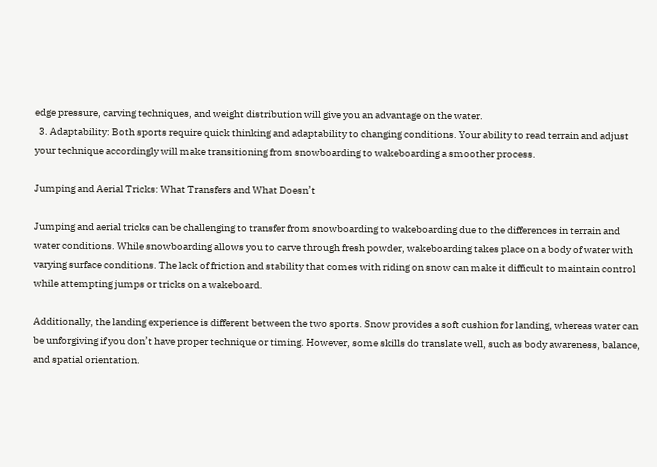edge pressure, carving techniques, and weight distribution will give you an advantage on the water.
  3. Adaptability: Both sports require quick thinking and adaptability to changing conditions. Your ability to read terrain and adjust your technique accordingly will make transitioning from snowboarding to wakeboarding a smoother process.

Jumping and Aerial Tricks: What Transfers and What Doesn’t

Jumping and aerial tricks can be challenging to transfer from snowboarding to wakeboarding due to the differences in terrain and water conditions. While snowboarding allows you to carve through fresh powder, wakeboarding takes place on a body of water with varying surface conditions. The lack of friction and stability that comes with riding on snow can make it difficult to maintain control while attempting jumps or tricks on a wakeboard.

Additionally, the landing experience is different between the two sports. Snow provides a soft cushion for landing, whereas water can be unforgiving if you don’t have proper technique or timing. However, some skills do translate well, such as body awareness, balance, and spatial orientation.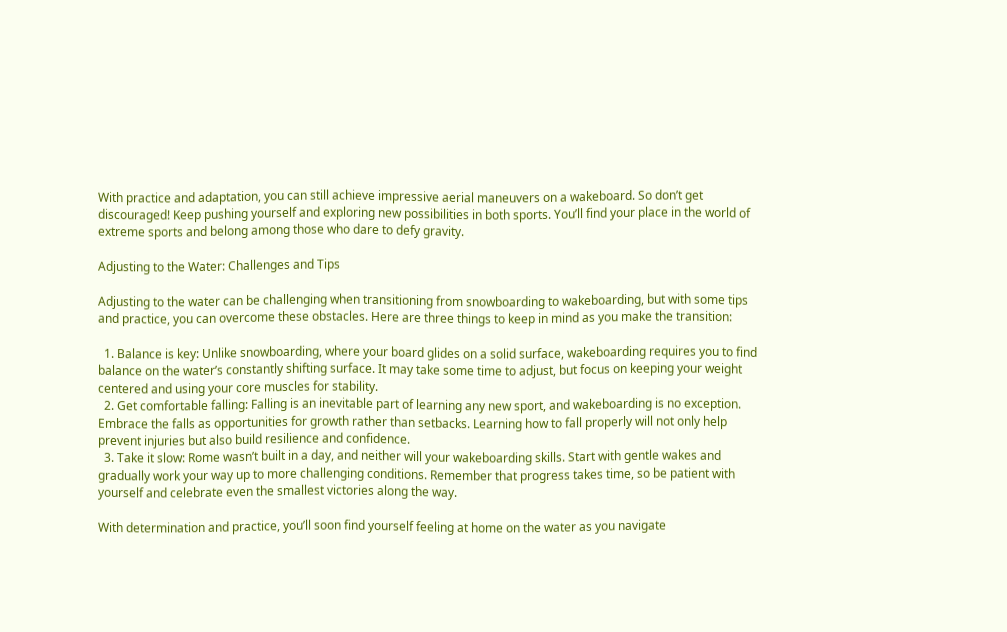With practice and adaptation, you can still achieve impressive aerial maneuvers on a wakeboard. So don’t get discouraged! Keep pushing yourself and exploring new possibilities in both sports. You’ll find your place in the world of extreme sports and belong among those who dare to defy gravity.

Adjusting to the Water: Challenges and Tips

Adjusting to the water can be challenging when transitioning from snowboarding to wakeboarding, but with some tips and practice, you can overcome these obstacles. Here are three things to keep in mind as you make the transition:

  1. Balance is key: Unlike snowboarding, where your board glides on a solid surface, wakeboarding requires you to find balance on the water’s constantly shifting surface. It may take some time to adjust, but focus on keeping your weight centered and using your core muscles for stability.
  2. Get comfortable falling: Falling is an inevitable part of learning any new sport, and wakeboarding is no exception. Embrace the falls as opportunities for growth rather than setbacks. Learning how to fall properly will not only help prevent injuries but also build resilience and confidence.
  3. Take it slow: Rome wasn’t built in a day, and neither will your wakeboarding skills. Start with gentle wakes and gradually work your way up to more challenging conditions. Remember that progress takes time, so be patient with yourself and celebrate even the smallest victories along the way.

With determination and practice, you’ll soon find yourself feeling at home on the water as you navigate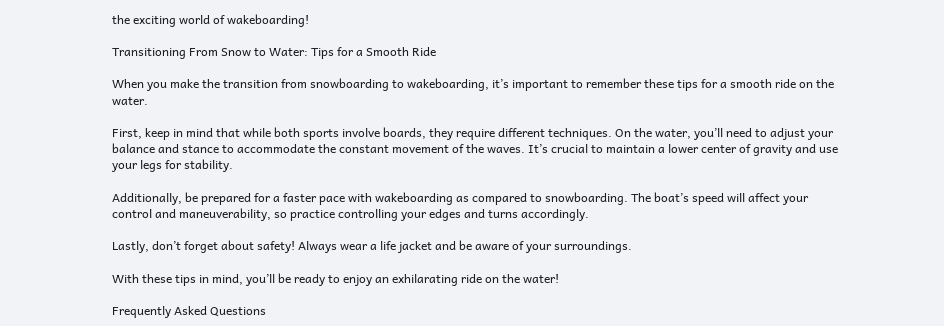the exciting world of wakeboarding!

Transitioning From Snow to Water: Tips for a Smooth Ride

When you make the transition from snowboarding to wakeboarding, it’s important to remember these tips for a smooth ride on the water.

First, keep in mind that while both sports involve boards, they require different techniques. On the water, you’ll need to adjust your balance and stance to accommodate the constant movement of the waves. It’s crucial to maintain a lower center of gravity and use your legs for stability.

Additionally, be prepared for a faster pace with wakeboarding as compared to snowboarding. The boat’s speed will affect your control and maneuverability, so practice controlling your edges and turns accordingly.

Lastly, don’t forget about safety! Always wear a life jacket and be aware of your surroundings.

With these tips in mind, you’ll be ready to enjoy an exhilarating ride on the water!

Frequently Asked Questions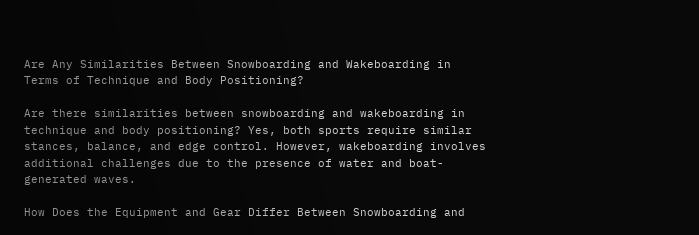Are Any Similarities Between Snowboarding and Wakeboarding in Terms of Technique and Body Positioning?

Are there similarities between snowboarding and wakeboarding in technique and body positioning? Yes, both sports require similar stances, balance, and edge control. However, wakeboarding involves additional challenges due to the presence of water and boat-generated waves.

How Does the Equipment and Gear Differ Between Snowboarding and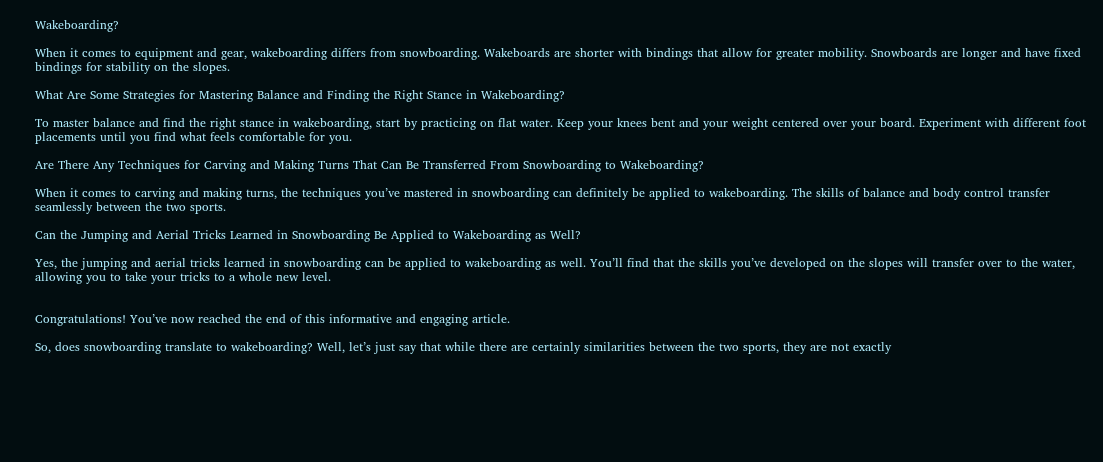Wakeboarding?

When it comes to equipment and gear, wakeboarding differs from snowboarding. Wakeboards are shorter with bindings that allow for greater mobility. Snowboards are longer and have fixed bindings for stability on the slopes.

What Are Some Strategies for Mastering Balance and Finding the Right Stance in Wakeboarding?

To master balance and find the right stance in wakeboarding, start by practicing on flat water. Keep your knees bent and your weight centered over your board. Experiment with different foot placements until you find what feels comfortable for you.

Are There Any Techniques for Carving and Making Turns That Can Be Transferred From Snowboarding to Wakeboarding?

When it comes to carving and making turns, the techniques you’ve mastered in snowboarding can definitely be applied to wakeboarding. The skills of balance and body control transfer seamlessly between the two sports.

Can the Jumping and Aerial Tricks Learned in Snowboarding Be Applied to Wakeboarding as Well?

Yes, the jumping and aerial tricks learned in snowboarding can be applied to wakeboarding as well. You’ll find that the skills you’ve developed on the slopes will transfer over to the water, allowing you to take your tricks to a whole new level.


Congratulations! You’ve now reached the end of this informative and engaging article.

So, does snowboarding translate to wakeboarding? Well, let’s just say that while there are certainly similarities between the two sports, they are not exactly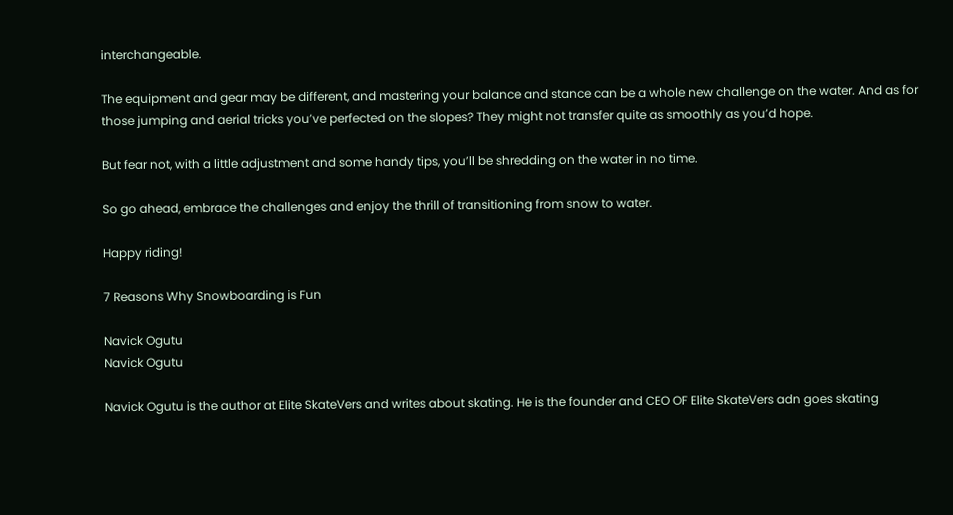interchangeable.

The equipment and gear may be different, and mastering your balance and stance can be a whole new challenge on the water. And as for those jumping and aerial tricks you’ve perfected on the slopes? They might not transfer quite as smoothly as you’d hope.

But fear not, with a little adjustment and some handy tips, you’ll be shredding on the water in no time.

So go ahead, embrace the challenges and enjoy the thrill of transitioning from snow to water.

Happy riding!

7 Reasons Why Snowboarding is Fun

Navick Ogutu
Navick Ogutu

Navick Ogutu is the author at Elite SkateVers and writes about skating. He is the founder and CEO OF Elite SkateVers adn goes skating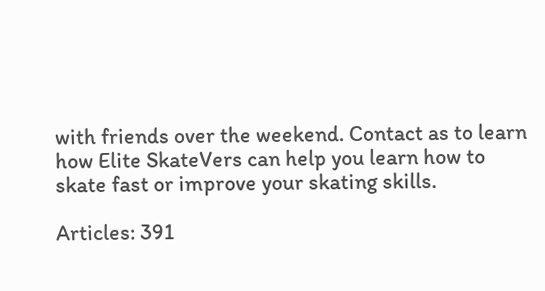with friends over the weekend. Contact as to learn how Elite SkateVers can help you learn how to skate fast or improve your skating skills.

Articles: 391